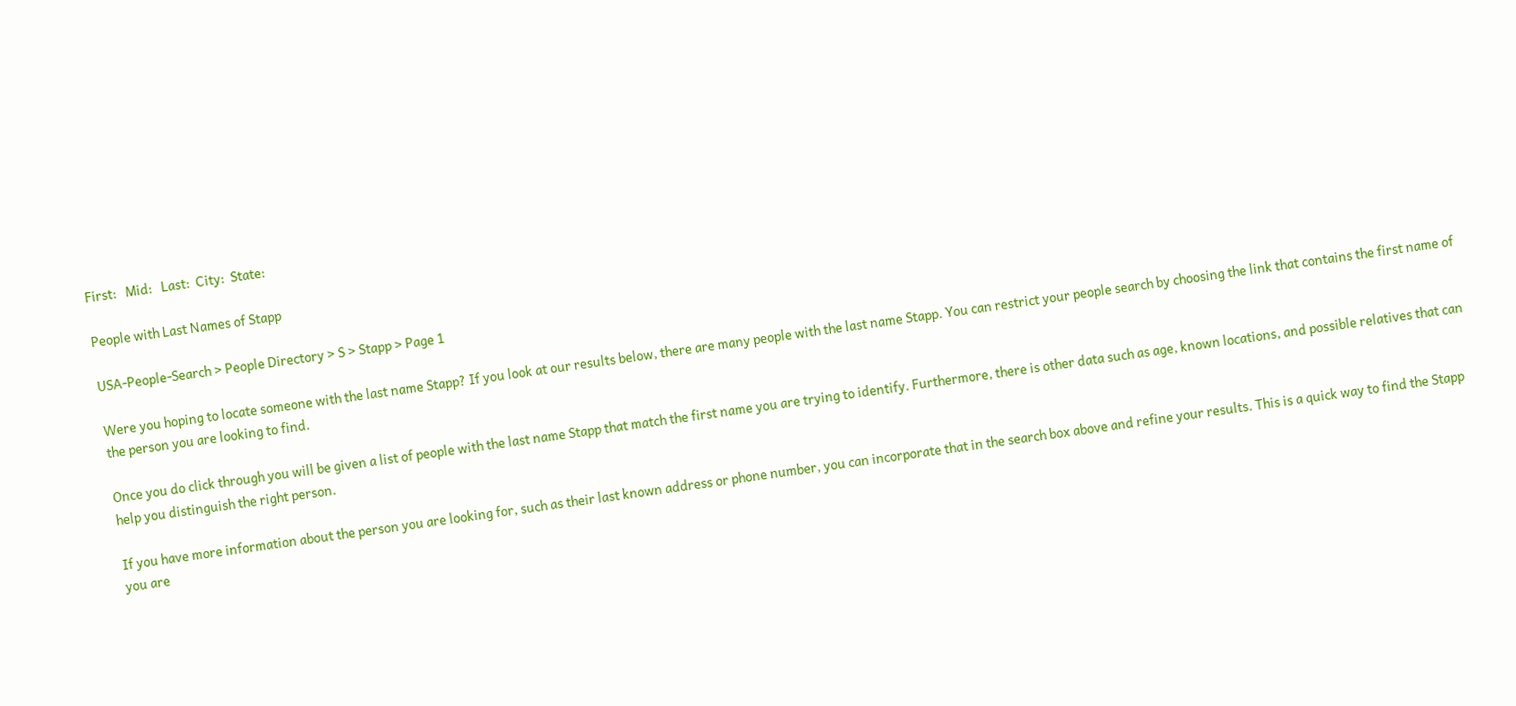First:   Mid:   Last:  City:  State:

People with Last Names of Stapp

USA-People-Search > People Directory > S > Stapp > Page 1

Were you hoping to locate someone with the last name Stapp? If you look at our results below, there are many people with the last name Stapp. You can restrict your people search by choosing the link that contains the first name of the person you are looking to find.

Once you do click through you will be given a list of people with the last name Stapp that match the first name you are trying to identify. Furthermore, there is other data such as age, known locations, and possible relatives that can help you distinguish the right person.

If you have more information about the person you are looking for, such as their last known address or phone number, you can incorporate that in the search box above and refine your results. This is a quick way to find the Stapp you are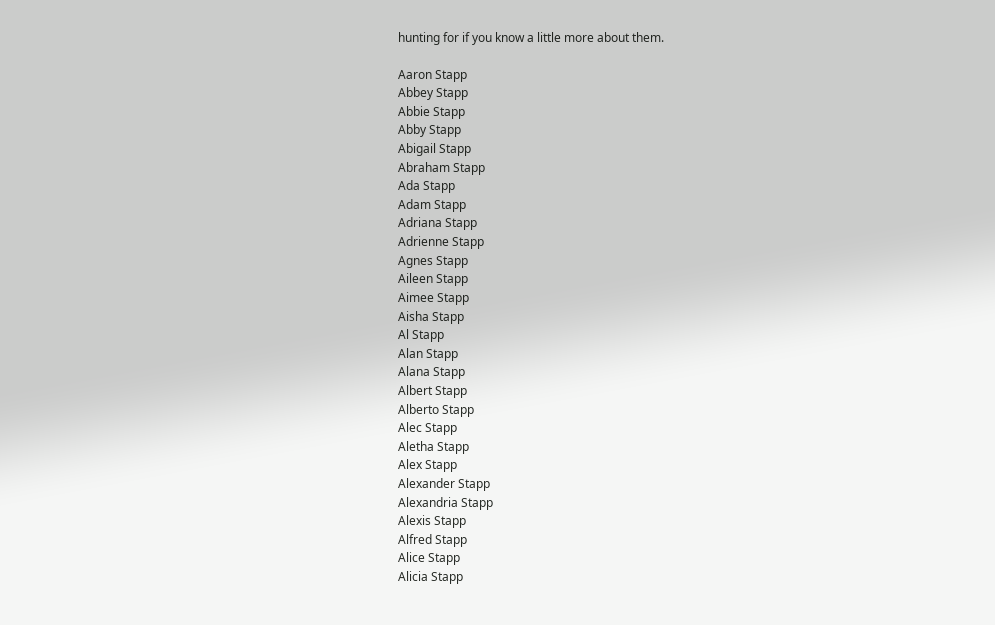hunting for if you know a little more about them.

Aaron Stapp
Abbey Stapp
Abbie Stapp
Abby Stapp
Abigail Stapp
Abraham Stapp
Ada Stapp
Adam Stapp
Adriana Stapp
Adrienne Stapp
Agnes Stapp
Aileen Stapp
Aimee Stapp
Aisha Stapp
Al Stapp
Alan Stapp
Alana Stapp
Albert Stapp
Alberto Stapp
Alec Stapp
Aletha Stapp
Alex Stapp
Alexander Stapp
Alexandria Stapp
Alexis Stapp
Alfred Stapp
Alice Stapp
Alicia Stapp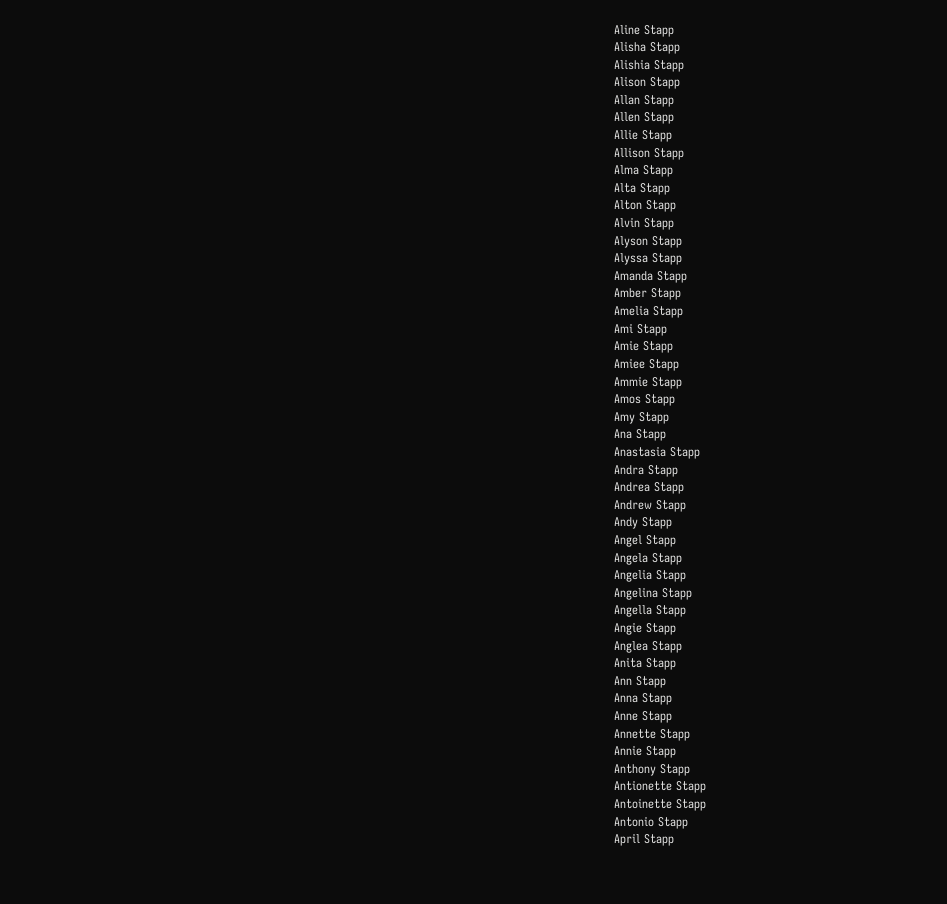Aline Stapp
Alisha Stapp
Alishia Stapp
Alison Stapp
Allan Stapp
Allen Stapp
Allie Stapp
Allison Stapp
Alma Stapp
Alta Stapp
Alton Stapp
Alvin Stapp
Alyson Stapp
Alyssa Stapp
Amanda Stapp
Amber Stapp
Amelia Stapp
Ami Stapp
Amie Stapp
Amiee Stapp
Ammie Stapp
Amos Stapp
Amy Stapp
Ana Stapp
Anastasia Stapp
Andra Stapp
Andrea Stapp
Andrew Stapp
Andy Stapp
Angel Stapp
Angela Stapp
Angelia Stapp
Angelina Stapp
Angella Stapp
Angie Stapp
Anglea Stapp
Anita Stapp
Ann Stapp
Anna Stapp
Anne Stapp
Annette Stapp
Annie Stapp
Anthony Stapp
Antionette Stapp
Antoinette Stapp
Antonio Stapp
April Stapp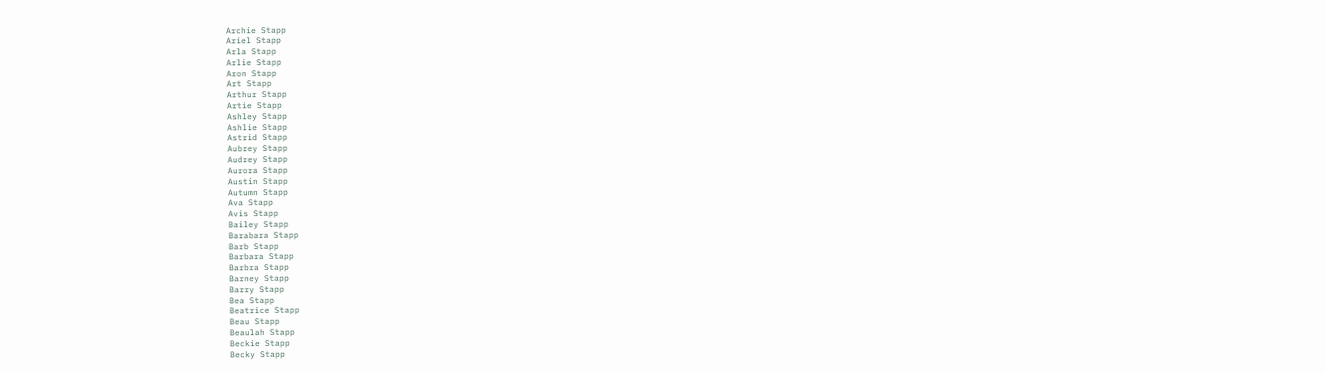Archie Stapp
Ariel Stapp
Arla Stapp
Arlie Stapp
Aron Stapp
Art Stapp
Arthur Stapp
Artie Stapp
Ashley Stapp
Ashlie Stapp
Astrid Stapp
Aubrey Stapp
Audrey Stapp
Aurora Stapp
Austin Stapp
Autumn Stapp
Ava Stapp
Avis Stapp
Bailey Stapp
Barabara Stapp
Barb Stapp
Barbara Stapp
Barbra Stapp
Barney Stapp
Barry Stapp
Bea Stapp
Beatrice Stapp
Beau Stapp
Beaulah Stapp
Beckie Stapp
Becky Stapp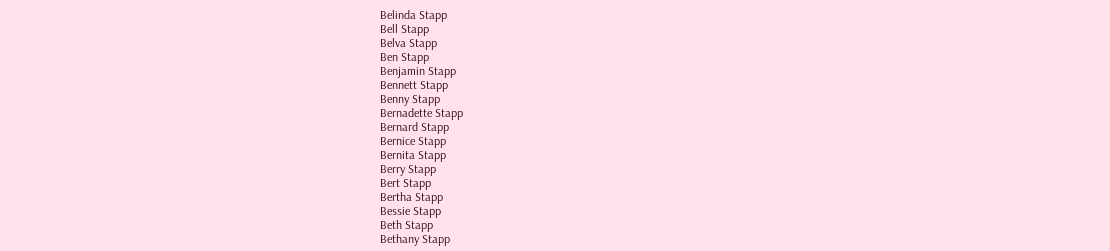Belinda Stapp
Bell Stapp
Belva Stapp
Ben Stapp
Benjamin Stapp
Bennett Stapp
Benny Stapp
Bernadette Stapp
Bernard Stapp
Bernice Stapp
Bernita Stapp
Berry Stapp
Bert Stapp
Bertha Stapp
Bessie Stapp
Beth Stapp
Bethany Stapp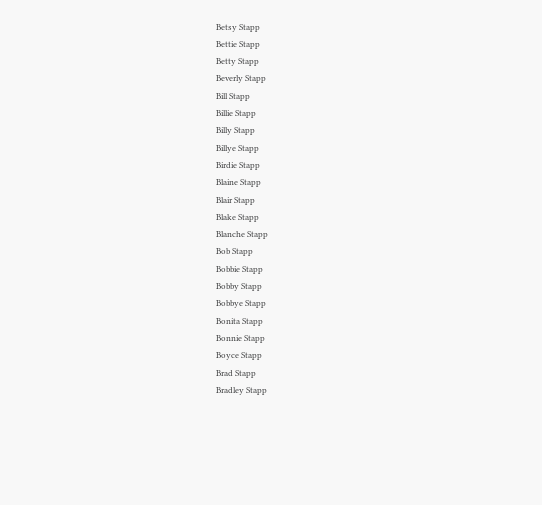Betsy Stapp
Bettie Stapp
Betty Stapp
Beverly Stapp
Bill Stapp
Billie Stapp
Billy Stapp
Billye Stapp
Birdie Stapp
Blaine Stapp
Blair Stapp
Blake Stapp
Blanche Stapp
Bob Stapp
Bobbie Stapp
Bobby Stapp
Bobbye Stapp
Bonita Stapp
Bonnie Stapp
Boyce Stapp
Brad Stapp
Bradley Stapp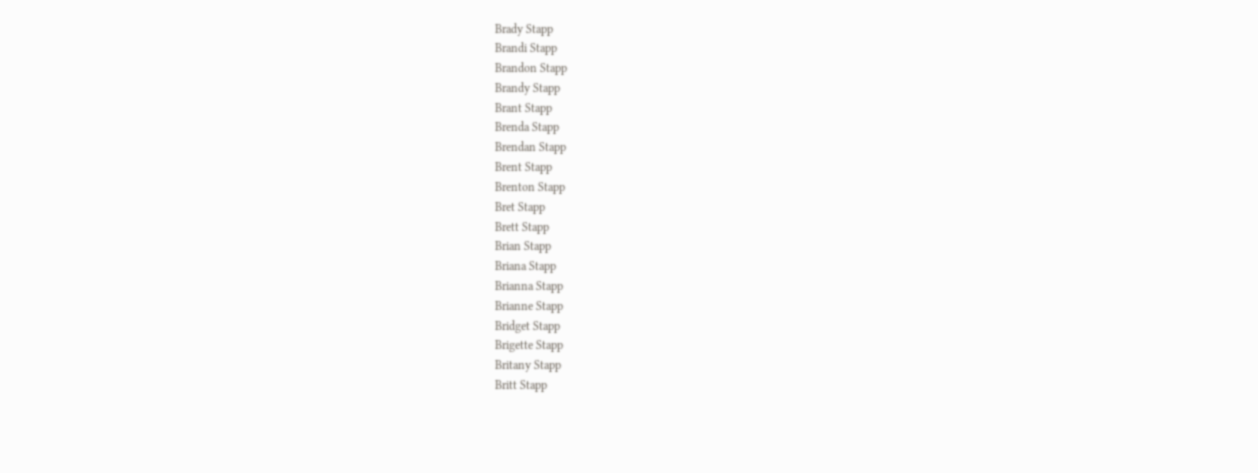Brady Stapp
Brandi Stapp
Brandon Stapp
Brandy Stapp
Brant Stapp
Brenda Stapp
Brendan Stapp
Brent Stapp
Brenton Stapp
Bret Stapp
Brett Stapp
Brian Stapp
Briana Stapp
Brianna Stapp
Brianne Stapp
Bridget Stapp
Brigette Stapp
Britany Stapp
Britt Stapp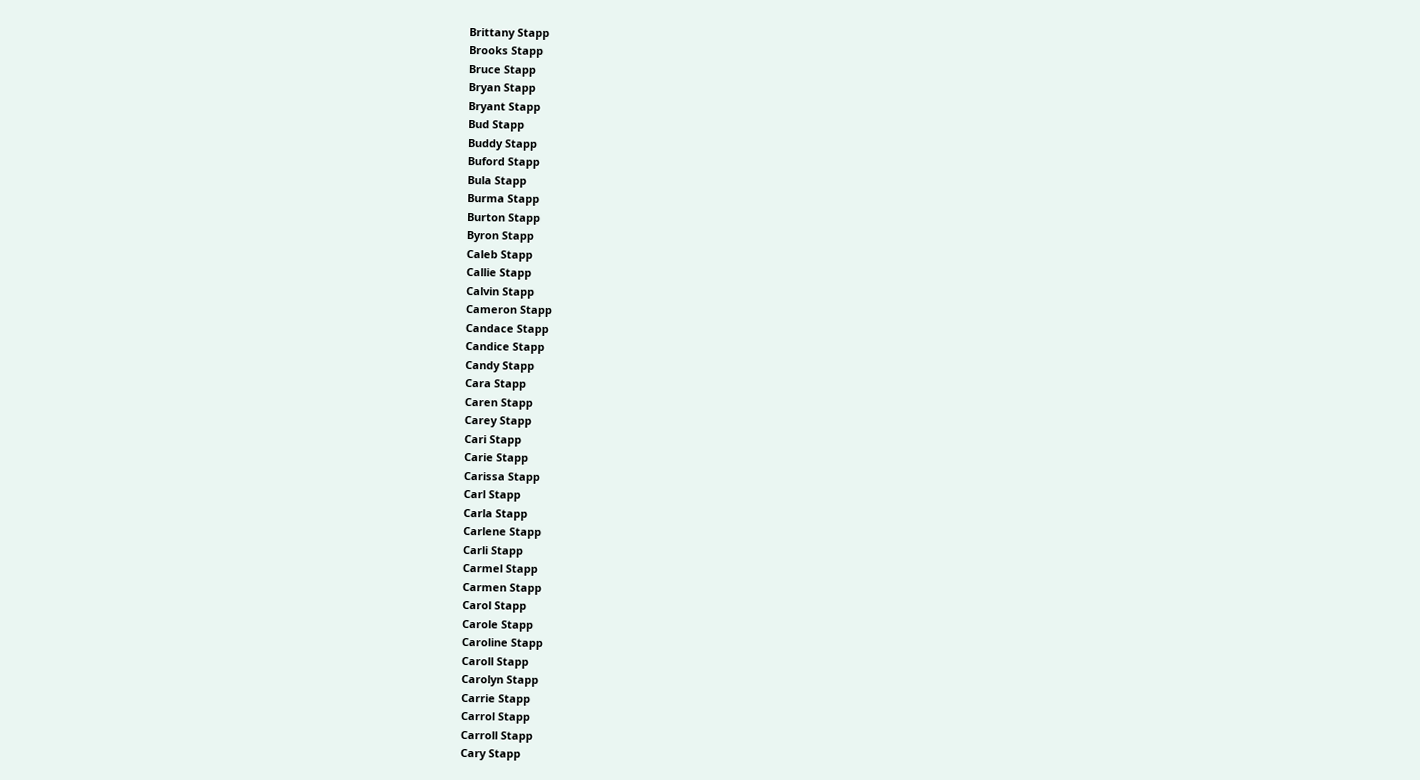Brittany Stapp
Brooks Stapp
Bruce Stapp
Bryan Stapp
Bryant Stapp
Bud Stapp
Buddy Stapp
Buford Stapp
Bula Stapp
Burma Stapp
Burton Stapp
Byron Stapp
Caleb Stapp
Callie Stapp
Calvin Stapp
Cameron Stapp
Candace Stapp
Candice Stapp
Candy Stapp
Cara Stapp
Caren Stapp
Carey Stapp
Cari Stapp
Carie Stapp
Carissa Stapp
Carl Stapp
Carla Stapp
Carlene Stapp
Carli Stapp
Carmel Stapp
Carmen Stapp
Carol Stapp
Carole Stapp
Caroline Stapp
Caroll Stapp
Carolyn Stapp
Carrie Stapp
Carrol Stapp
Carroll Stapp
Cary Stapp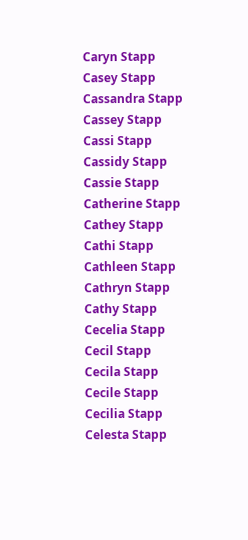Caryn Stapp
Casey Stapp
Cassandra Stapp
Cassey Stapp
Cassi Stapp
Cassidy Stapp
Cassie Stapp
Catherine Stapp
Cathey Stapp
Cathi Stapp
Cathleen Stapp
Cathryn Stapp
Cathy Stapp
Cecelia Stapp
Cecil Stapp
Cecila Stapp
Cecile Stapp
Cecilia Stapp
Celesta Stapp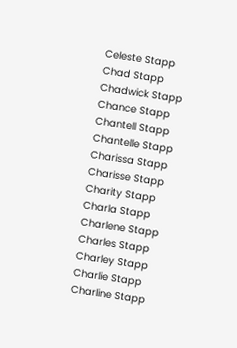Celeste Stapp
Chad Stapp
Chadwick Stapp
Chance Stapp
Chantell Stapp
Chantelle Stapp
Charissa Stapp
Charisse Stapp
Charity Stapp
Charla Stapp
Charlene Stapp
Charles Stapp
Charley Stapp
Charlie Stapp
Charline Stapp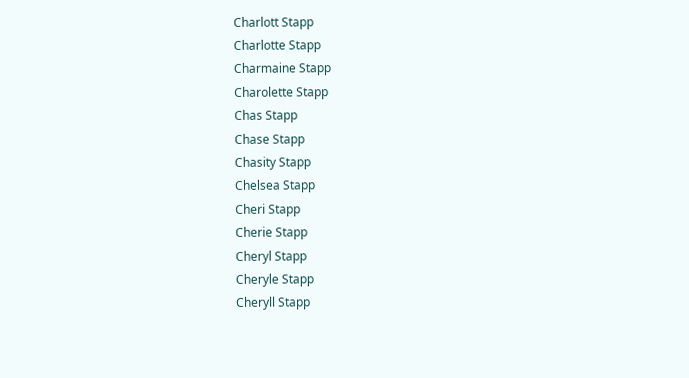Charlott Stapp
Charlotte Stapp
Charmaine Stapp
Charolette Stapp
Chas Stapp
Chase Stapp
Chasity Stapp
Chelsea Stapp
Cheri Stapp
Cherie Stapp
Cheryl Stapp
Cheryle Stapp
Cheryll Stapp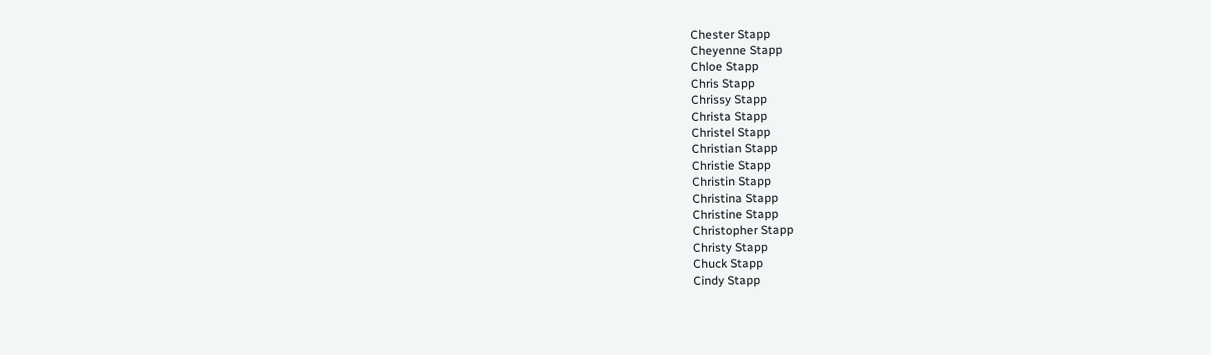Chester Stapp
Cheyenne Stapp
Chloe Stapp
Chris Stapp
Chrissy Stapp
Christa Stapp
Christel Stapp
Christian Stapp
Christie Stapp
Christin Stapp
Christina Stapp
Christine Stapp
Christopher Stapp
Christy Stapp
Chuck Stapp
Cindy Stapp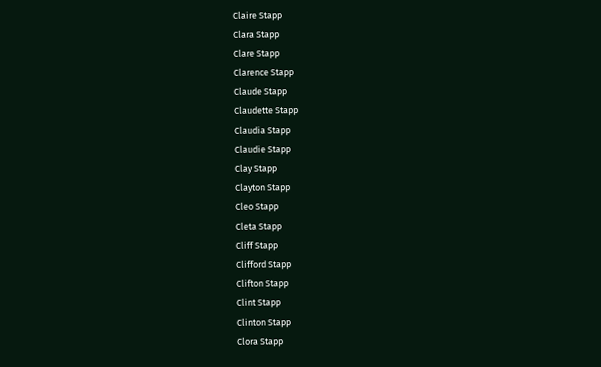Claire Stapp
Clara Stapp
Clare Stapp
Clarence Stapp
Claude Stapp
Claudette Stapp
Claudia Stapp
Claudie Stapp
Clay Stapp
Clayton Stapp
Cleo Stapp
Cleta Stapp
Cliff Stapp
Clifford Stapp
Clifton Stapp
Clint Stapp
Clinton Stapp
Clora Stapp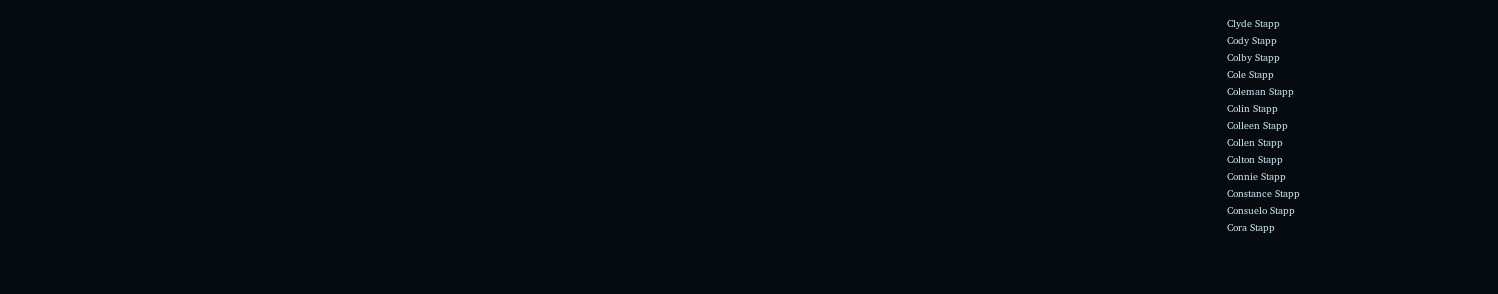Clyde Stapp
Cody Stapp
Colby Stapp
Cole Stapp
Coleman Stapp
Colin Stapp
Colleen Stapp
Collen Stapp
Colton Stapp
Connie Stapp
Constance Stapp
Consuelo Stapp
Cora Stapp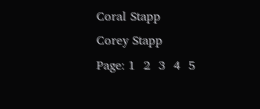Coral Stapp
Corey Stapp
Page: 1  2  3  4  5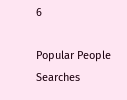6

Popular People Searches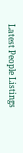Latest People Listings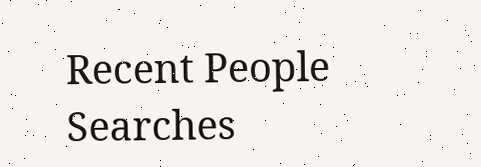Recent People Searches